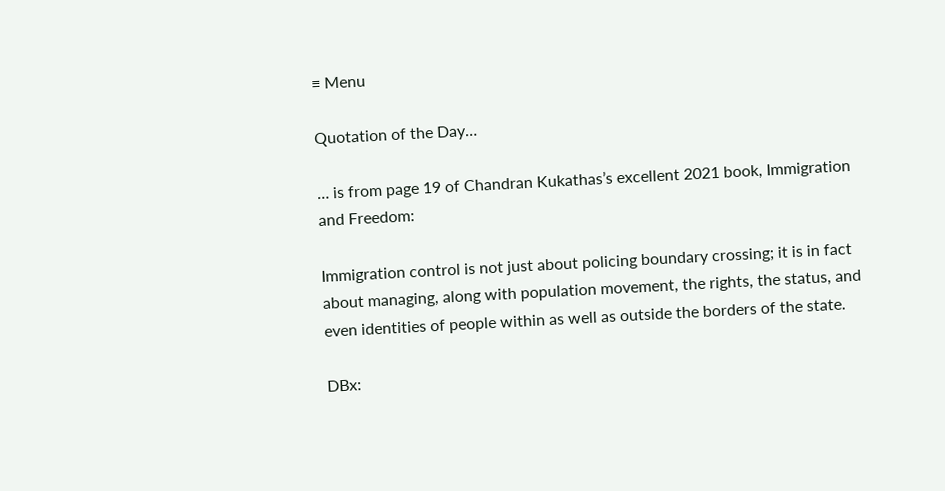≡ Menu

Quotation of the Day…

… is from page 19 of Chandran Kukathas’s excellent 2021 book, Immigration and Freedom:

Immigration control is not just about policing boundary crossing; it is in fact about managing, along with population movement, the rights, the status, and even identities of people within as well as outside the borders of the state.

DBx: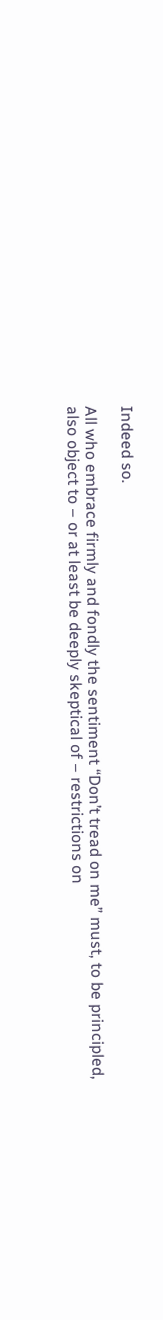Indeed so.

All who embrace firmly and fondly the sentiment “Don’t tread on me” must, to be principled, also object to – or at least be deeply skeptical of – restrictions on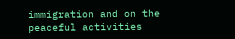immigration and on the peaceful activities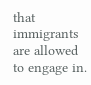that immigrants are allowed to engage in.